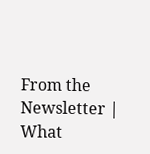From the Newsletter | What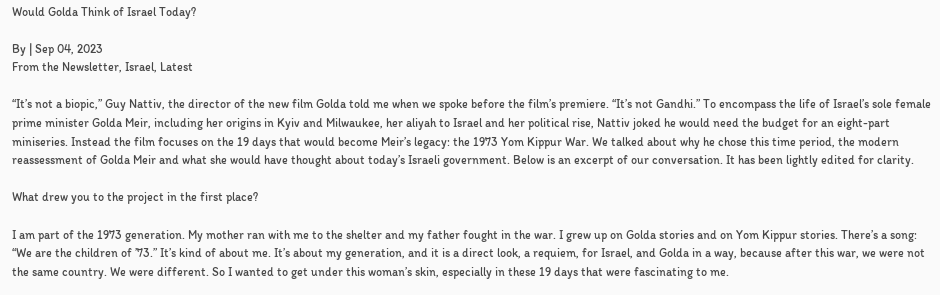Would Golda Think of Israel Today?

By | Sep 04, 2023
From the Newsletter, Israel, Latest

“It’s not a biopic,” Guy Nattiv, the director of the new film Golda told me when we spoke before the film’s premiere. “It’s not Gandhi.” To encompass the life of Israel’s sole female prime minister Golda Meir, including her origins in Kyiv and Milwaukee, her aliyah to Israel and her political rise, Nattiv joked he would need the budget for an eight-part miniseries. Instead the film focuses on the 19 days that would become Meir’s legacy: the 1973 Yom Kippur War. We talked about why he chose this time period, the modern reassessment of Golda Meir and what she would have thought about today’s Israeli government. Below is an excerpt of our conversation. It has been lightly edited for clarity.

What drew you to the project in the first place?

I am part of the 1973 generation. My mother ran with me to the shelter and my father fought in the war. I grew up on Golda stories and on Yom Kippur stories. There’s a song: “We are the children of ’73.” It’s kind of about me. It’s about my generation, and it is a direct look, a requiem, for Israel, and Golda in a way, because after this war, we were not the same country. We were different. So I wanted to get under this woman’s skin, especially in these 19 days that were fascinating to me.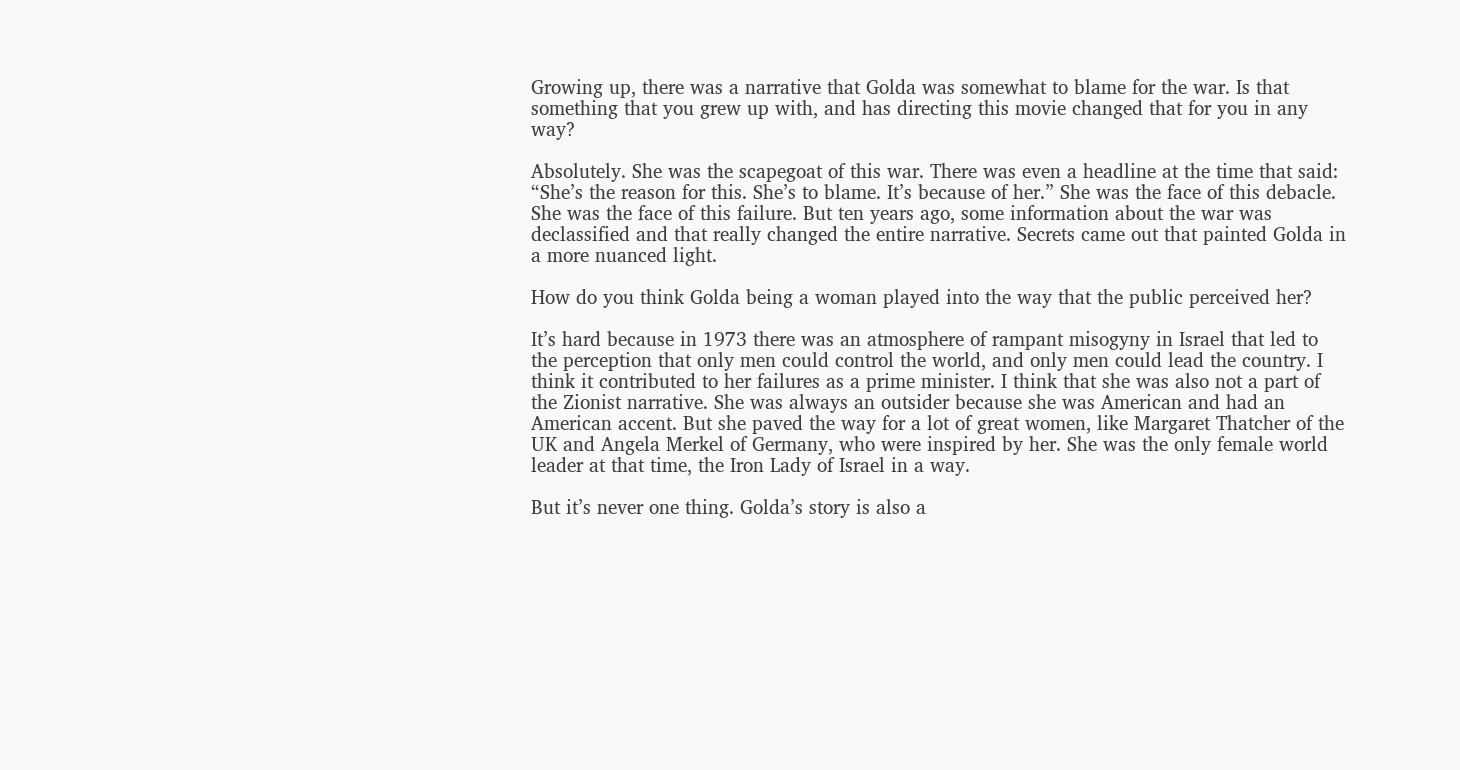Growing up, there was a narrative that Golda was somewhat to blame for the war. Is that something that you grew up with, and has directing this movie changed that for you in any way?

Absolutely. She was the scapegoat of this war. There was even a headline at the time that said: “She’s the reason for this. She’s to blame. It’s because of her.” She was the face of this debacle. She was the face of this failure. But ten years ago, some information about the war was declassified and that really changed the entire narrative. Secrets came out that painted Golda in a more nuanced light.

How do you think Golda being a woman played into the way that the public perceived her?

It’s hard because in 1973 there was an atmosphere of rampant misogyny in Israel that led to the perception that only men could control the world, and only men could lead the country. I think it contributed to her failures as a prime minister. I think that she was also not a part of the Zionist narrative. She was always an outsider because she was American and had an American accent. But she paved the way for a lot of great women, like Margaret Thatcher of the UK and Angela Merkel of Germany, who were inspired by her. She was the only female world leader at that time, the Iron Lady of Israel in a way.

But it’s never one thing. Golda’s story is also a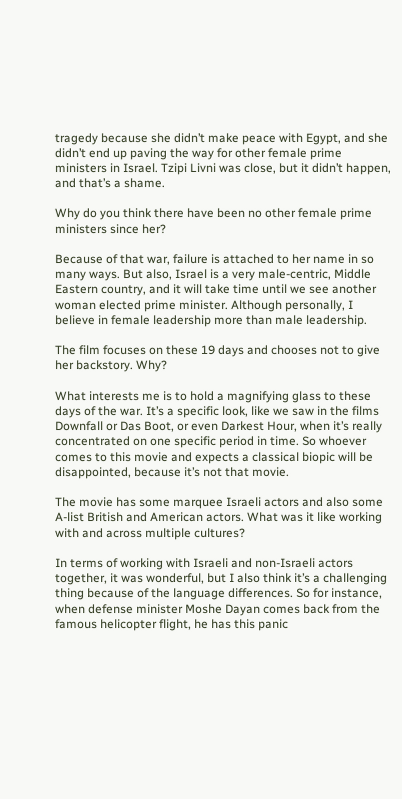tragedy because she didn’t make peace with Egypt, and she didn’t end up paving the way for other female prime ministers in Israel. Tzipi Livni was close, but it didn’t happen, and that’s a shame.

Why do you think there have been no other female prime ministers since her?

Because of that war, failure is attached to her name in so many ways. But also, Israel is a very male-centric, Middle Eastern country, and it will take time until we see another woman elected prime minister. Although personally, I believe in female leadership more than male leadership.

The film focuses on these 19 days and chooses not to give her backstory. Why?

What interests me is to hold a magnifying glass to these days of the war. It’s a specific look, like we saw in the films Downfall or Das Boot, or even Darkest Hour, when it’s really concentrated on one specific period in time. So whoever comes to this movie and expects a classical biopic will be disappointed, because it’s not that movie.

The movie has some marquee Israeli actors and also some A-list British and American actors. What was it like working with and across multiple cultures?

In terms of working with Israeli and non-Israeli actors together, it was wonderful, but I also think it’s a challenging thing because of the language differences. So for instance, when defense minister Moshe Dayan comes back from the famous helicopter flight, he has this panic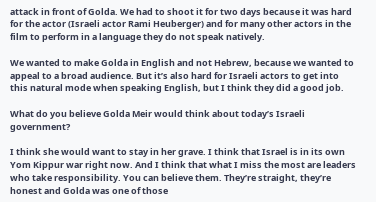attack in front of Golda. We had to shoot it for two days because it was hard for the actor (Israeli actor Rami Heuberger) and for many other actors in the film to perform in a language they do not speak natively.

We wanted to make Golda in English and not Hebrew, because we wanted to appeal to a broad audience. But it’s also hard for Israeli actors to get into this natural mode when speaking English, but I think they did a good job.

What do you believe Golda Meir would think about today’s Israeli government?

I think she would want to stay in her grave. I think that Israel is in its own Yom Kippur war right now. And I think that what I miss the most are leaders who take responsibility. You can believe them. They’re straight, they’re honest and Golda was one of those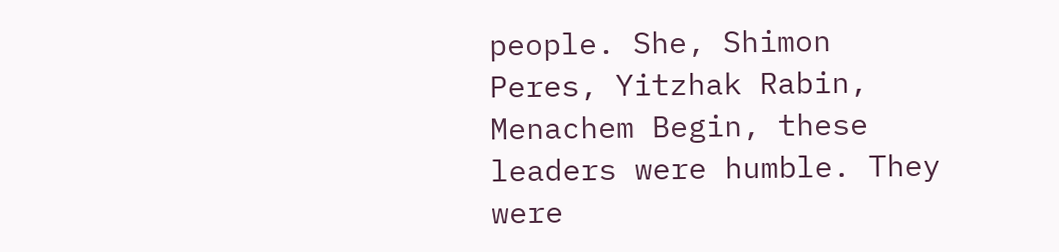people. She, Shimon Peres, Yitzhak Rabin, Menachem Begin, these leaders were humble. They were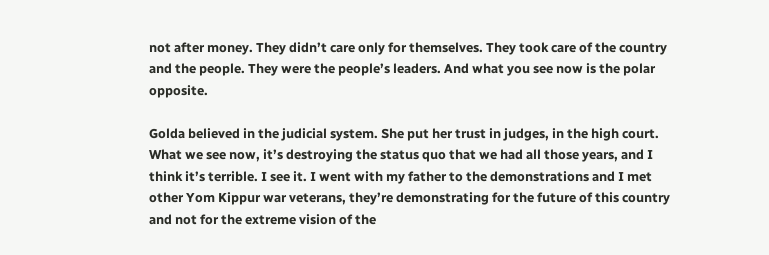not after money. They didn’t care only for themselves. They took care of the country and the people. They were the people’s leaders. And what you see now is the polar opposite.

Golda believed in the judicial system. She put her trust in judges, in the high court. What we see now, it’s destroying the status quo that we had all those years, and I think it’s terrible. I see it. I went with my father to the demonstrations and I met other Yom Kippur war veterans, they’re demonstrating for the future of this country and not for the extreme vision of the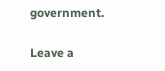government.

Leave a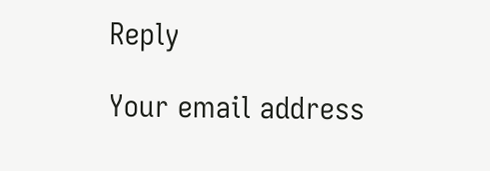Reply

Your email address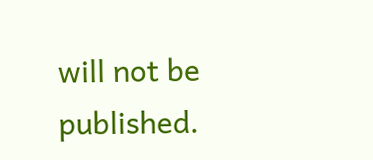will not be published.